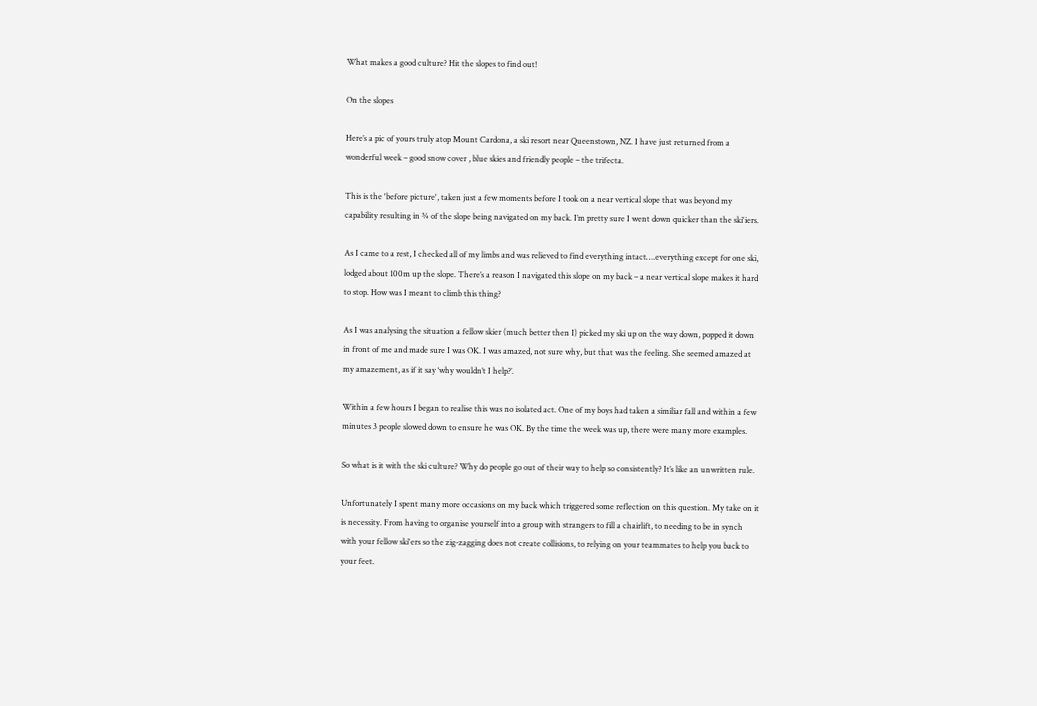What makes a good culture? Hit the slopes to find out!

On the slopes

Here’s a pic of yours truly atop Mount Cardona, a ski resort near Queenstown, NZ. I have just returned from a wonderful week – good snow cover , blue skies and friendly people – the trifecta.

This is the 'before picture', taken just a few moments before I took on a near vertical slope that was beyond my capability resulting in ¾ of the slope being navigated on my back. I’m pretty sure I went down quicker than the ski'iers.

As I came to a rest, I checked all of my limbs and was relieved to find everything intact….everything except for one ski, lodged about 100m up the slope. There’s a reason I navigated this slope on my back – a near vertical slope makes it hard to stop. How was I meant to climb this thing?

As I was analysing the situation a fellow skier (much better then I) picked my ski up on the way down, popped it down in front of me and made sure I was OK. I was amazed, not sure why, but that was the feeling. She seemed amazed at my amazement, as if it say ‘why wouldn’t I help?’.

Within a few hours I began to realise this was no isolated act. One of my boys had taken a similiar fall and within a few minutes 3 people slowed down to ensure he was OK. By the time the week was up, there were many more examples.

So what is it with the ski culture? Why do people go out of their way to help so consistently? It’s like an unwritten rule.

Unfortunately I spent many more occasions on my back which triggered some reflection on this question. My take on it is necessity. From having to organise yourself into a group with strangers to fill a chairlift, to needing to be in synch with your fellow ski'ers so the zig-zagging does not create collisions, to relying on your teammates to help you back to your feet.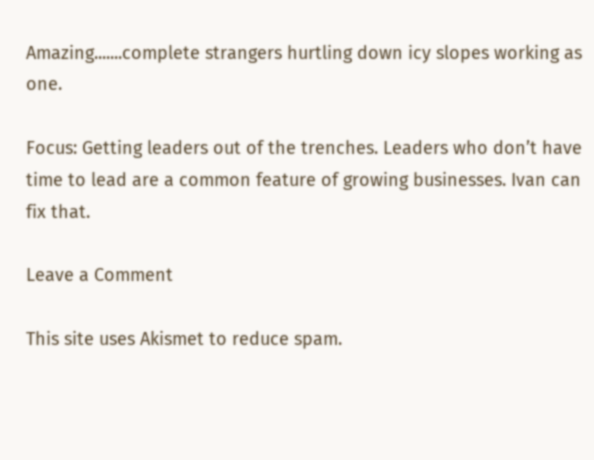Amazing.......complete strangers hurtling down icy slopes working as one.

Focus: Getting leaders out of the trenches. Leaders who don’t have time to lead are a common feature of growing businesses. Ivan can fix that.

Leave a Comment

This site uses Akismet to reduce spam.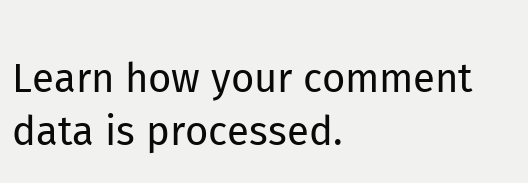Learn how your comment data is processed.